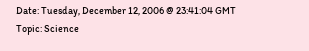Date: Tuesday, December 12, 2006 @ 23:41:04 GMT
Topic: Science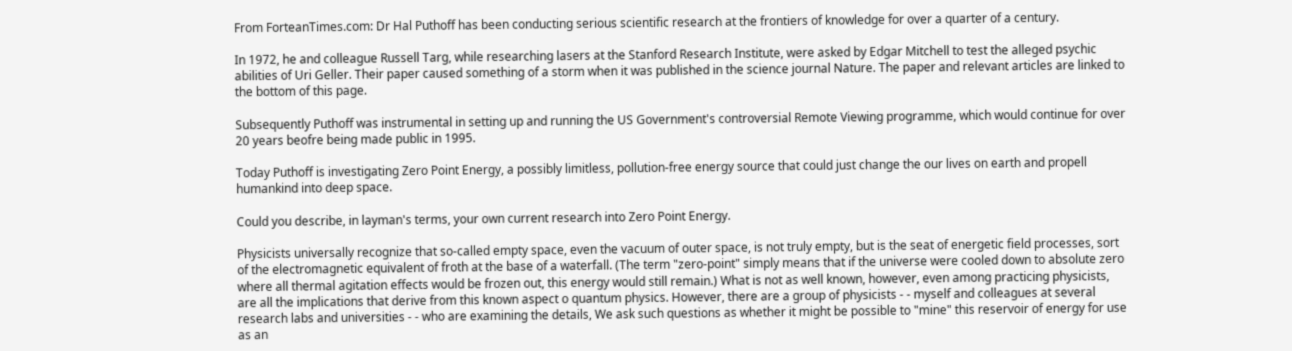From ForteanTimes.com: Dr Hal Puthoff has been conducting serious scientific research at the frontiers of knowledge for over a quarter of a century.

In 1972, he and colleague Russell Targ, while researching lasers at the Stanford Research Institute, were asked by Edgar Mitchell to test the alleged psychic abilities of Uri Geller. Their paper caused something of a storm when it was published in the science journal Nature. The paper and relevant articles are linked to the bottom of this page.

Subsequently Puthoff was instrumental in setting up and running the US Government's controversial Remote Viewing programme, which would continue for over 20 years beofre being made public in 1995.

Today Puthoff is investigating Zero Point Energy, a possibly limitless, pollution-free energy source that could just change the our lives on earth and propell humankind into deep space.

Could you describe, in layman's terms, your own current research into Zero Point Energy.

Physicists universally recognize that so-called empty space, even the vacuum of outer space, is not truly empty, but is the seat of energetic field processes, sort of the electromagnetic equivalent of froth at the base of a waterfall. (The term "zero-point" simply means that if the universe were cooled down to absolute zero where all thermal agitation effects would be frozen out, this energy would still remain.) What is not as well known, however, even among practicing physicists, are all the implications that derive from this known aspect o quantum physics. However, there are a group of physicists - - myself and colleagues at several research labs and universities - - who are examining the details, We ask such questions as whether it might be possible to "mine" this reservoir of energy for use as an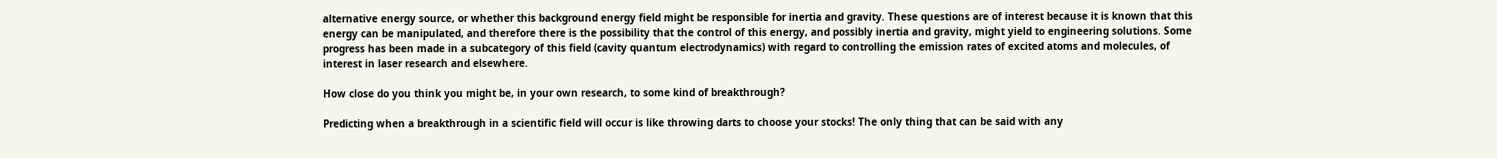alternative energy source, or whether this background energy field might be responsible for inertia and gravity. These questions are of interest because it is known that this energy can be manipulated, and therefore there is the possibility that the control of this energy, and possibly inertia and gravity, might yield to engineering solutions. Some progress has been made in a subcategory of this field (cavity quantum electrodynamics) with regard to controlling the emission rates of excited atoms and molecules, of interest in laser research and elsewhere.

How close do you think you might be, in your own research, to some kind of breakthrough?

Predicting when a breakthrough in a scientific field will occur is like throwing darts to choose your stocks! The only thing that can be said with any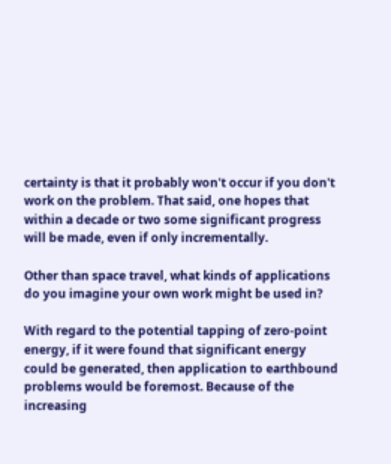certainty is that it probably won't occur if you don't work on the problem. That said, one hopes that within a decade or two some significant progress will be made, even if only incrementally.

Other than space travel, what kinds of applications do you imagine your own work might be used in?

With regard to the potential tapping of zero-point energy, if it were found that significant energy could be generated, then application to earthbound problems would be foremost. Because of the increasing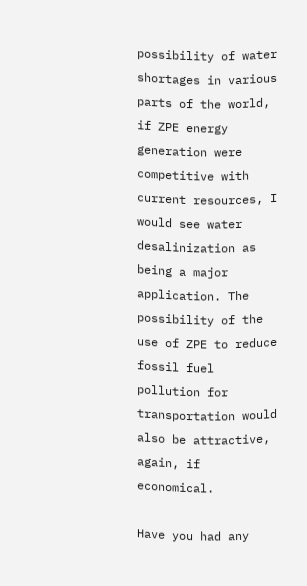possibility of water shortages in various parts of the world, if ZPE energy generation were competitive with current resources, I would see water desalinization as being a major application. The possibility of the use of ZPE to reduce fossil fuel pollution for transportation would also be attractive, again, if economical.

Have you had any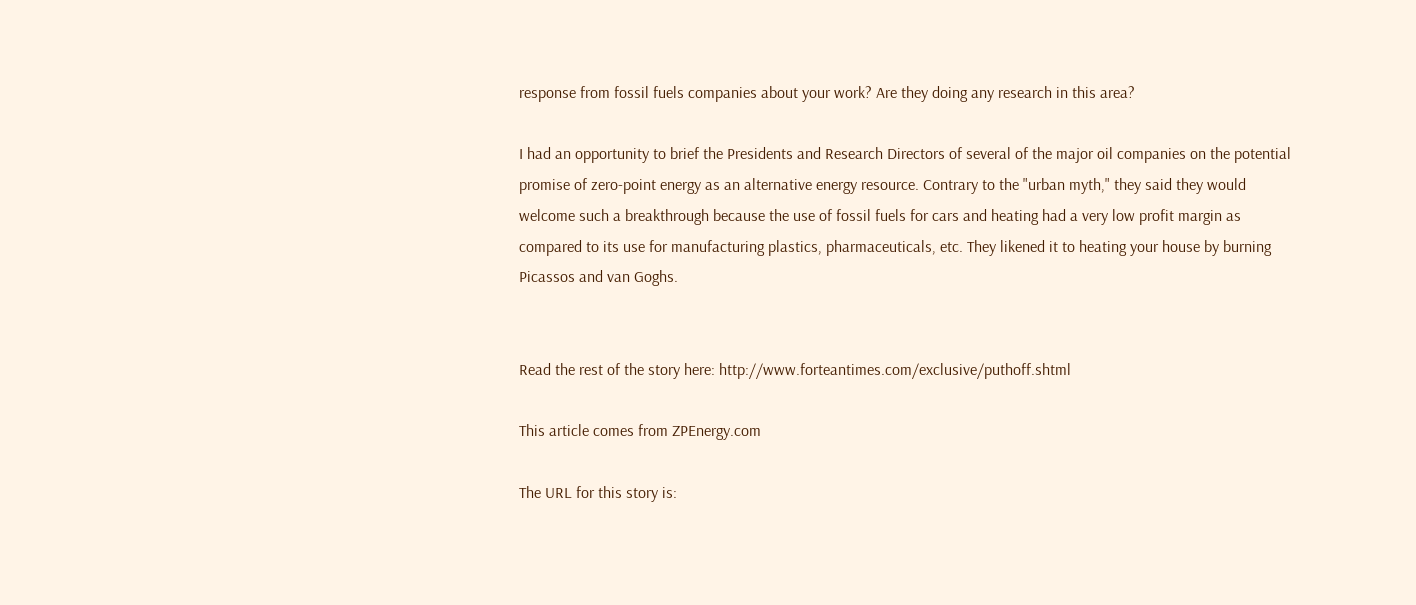response from fossil fuels companies about your work? Are they doing any research in this area?

I had an opportunity to brief the Presidents and Research Directors of several of the major oil companies on the potential promise of zero-point energy as an alternative energy resource. Contrary to the "urban myth," they said they would welcome such a breakthrough because the use of fossil fuels for cars and heating had a very low profit margin as compared to its use for manufacturing plastics, pharmaceuticals, etc. They likened it to heating your house by burning Picassos and van Goghs.


Read the rest of the story here: http://www.forteantimes.com/exclusive/puthoff.shtml

This article comes from ZPEnergy.com

The URL for this story is: